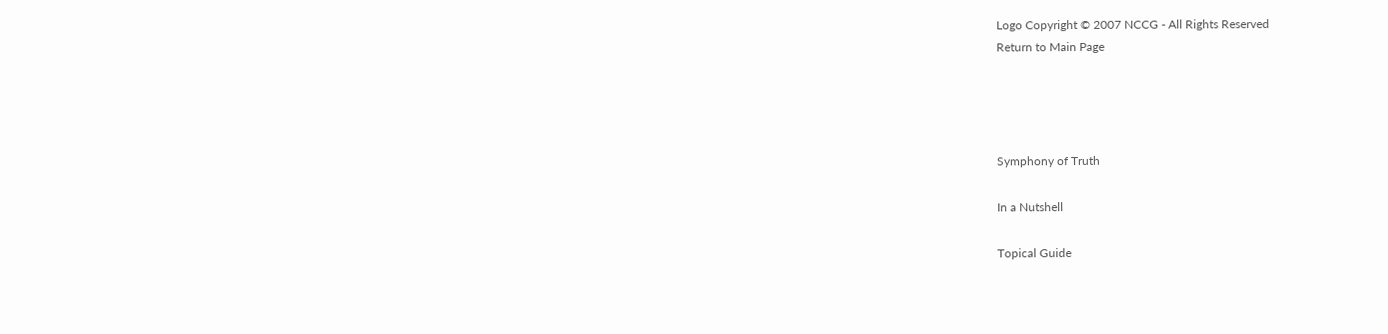Logo Copyright © 2007 NCCG - All Rights Reserved
Return to Main Page




Symphony of Truth

In a Nutshell

Topical Guide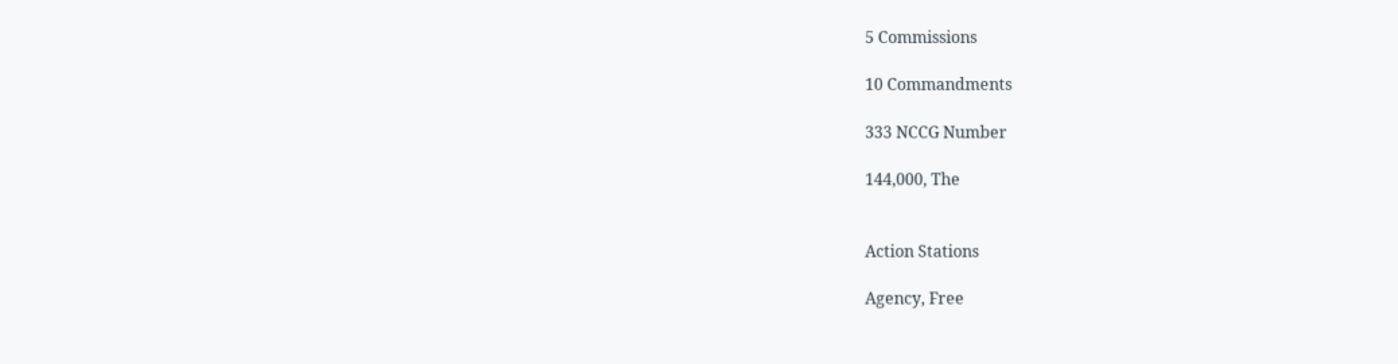5 Commissions

10 Commandments

333 NCCG Number

144,000, The


Action Stations

Agency, Free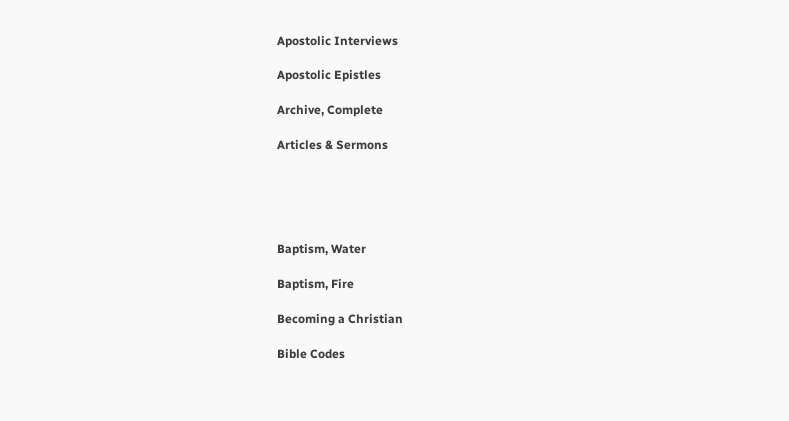Apostolic Interviews

Apostolic Epistles

Archive, Complete

Articles & Sermons





Baptism, Water

Baptism, Fire

Becoming a Christian

Bible Codes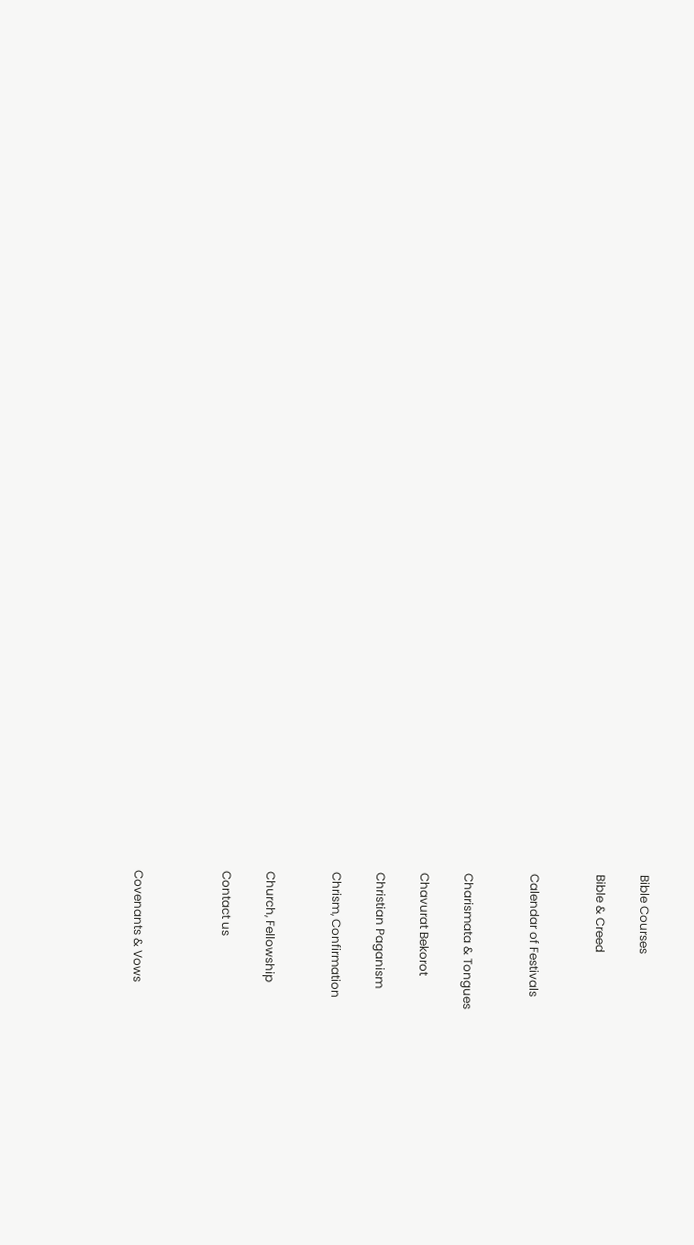Bible Courses

Bible & Creed


Calendar of Festivals


Charismata & Tongues

Chavurat Bekorot

Christian Paganism

Chrism, Confirmation


Church, Fellowship

Contact us



Covenants & Vows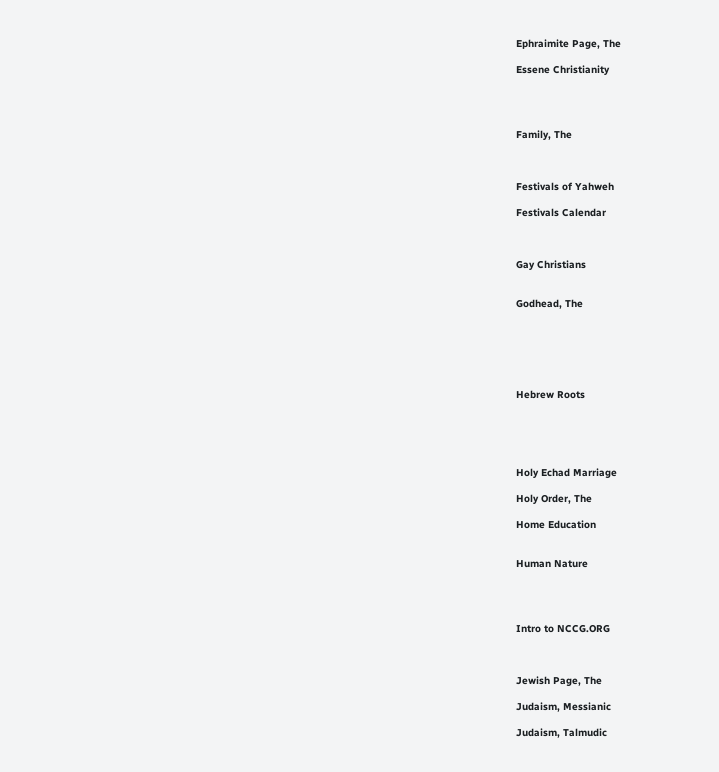Ephraimite Page, The

Essene Christianity




Family, The



Festivals of Yahweh

Festivals Calendar



Gay Christians


Godhead, The






Hebrew Roots





Holy Echad Marriage

Holy Order, The

Home Education


Human Nature




Intro to NCCG.ORG



Jewish Page, The

Judaism, Messianic

Judaism, Talmudic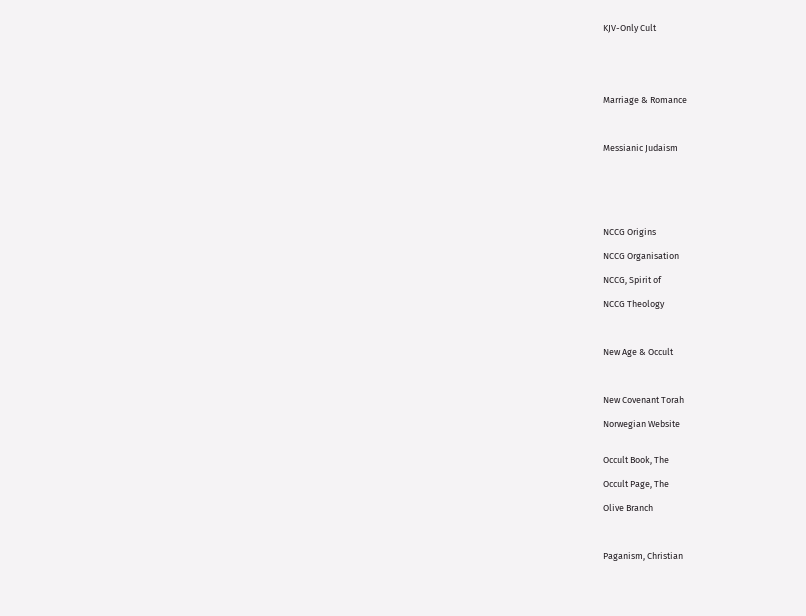KJV-Only Cult





Marriage & Romance



Messianic Judaism






NCCG Origins

NCCG Organisation

NCCG, Spirit of

NCCG Theology



New Age & Occult



New Covenant Torah

Norwegian Website


Occult Book, The

Occult Page, The

Olive Branch



Paganism, Christian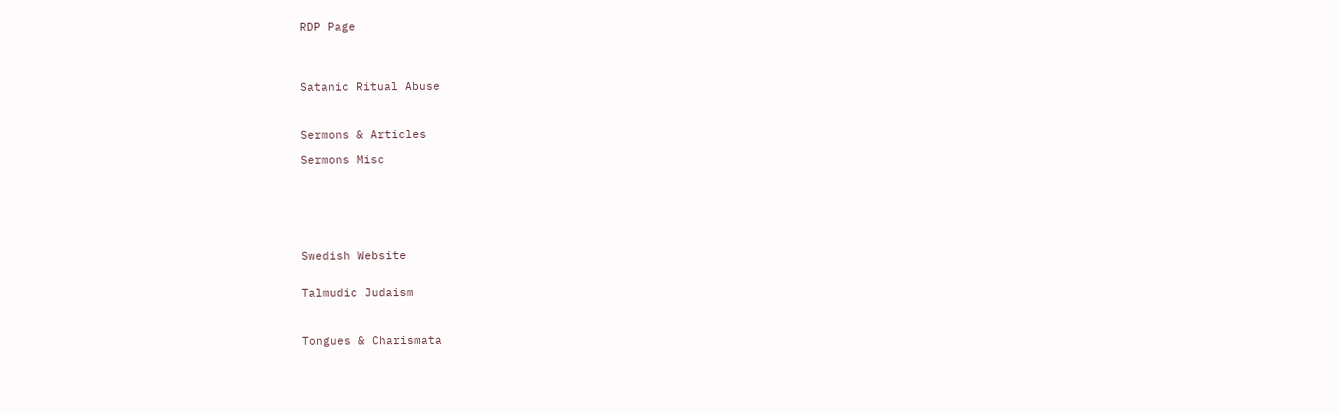RDP Page




Satanic Ritual Abuse



Sermons & Articles

Sermons Misc







Swedish Website


Talmudic Judaism



Tongues & Charismata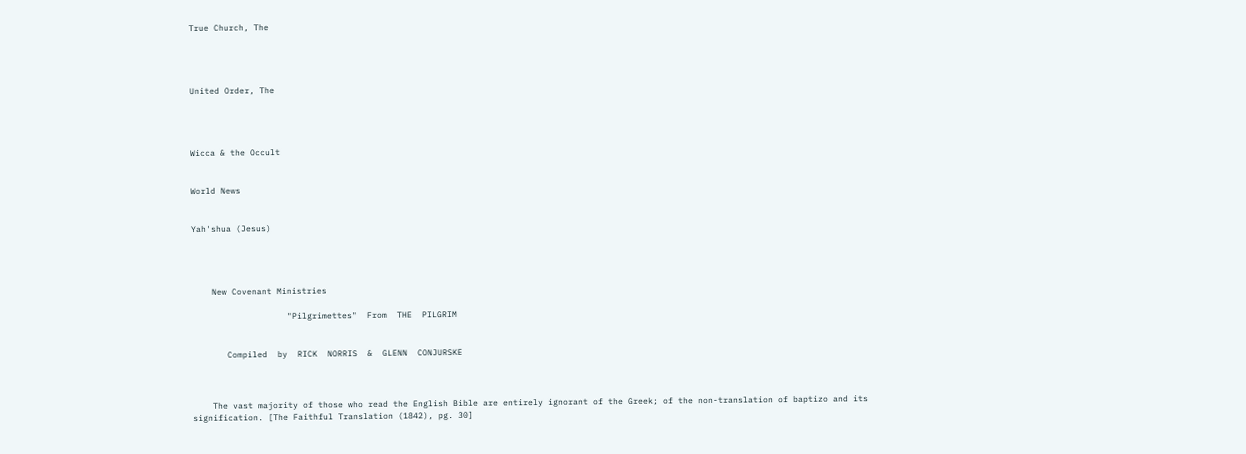True Church, The




United Order, The




Wicca & the Occult


World News


Yah'shua (Jesus)




    New Covenant Ministries

                   "Pilgrimettes"  From  THE  PILGRIM


       Compiled  by  RICK  NORRIS  &  GLENN  CONJURSKE



    The vast majority of those who read the English Bible are entirely ignorant of the Greek; of the non-translation of baptizo and its signification. [The Faithful Translation (1842), pg. 30]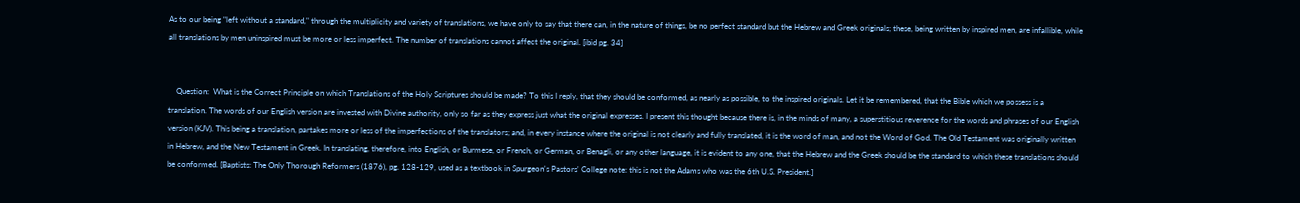As to our being "left without a standard," through the multiplicity and variety of translations, we have only to say that there can, in the nature of things, be no perfect standard but the Hebrew and Greek originals; these, being written by inspired men, are infallible, while all translations by men uninspired must be more or less imperfect. The number of translations cannot affect the original. [ibid pg. 34]


    Question:  What is the Correct Principle on which Translations of the Holy Scriptures should be made? To this I reply, that they should be conformed, as nearly as possible, to the inspired originals. Let it be remembered, that the Bible which we possess is a translation. The words of our English version are invested with Divine authority, only so far as they express just what the original expresses. I present this thought because there is, in the minds of many, a superstitious reverence for the words and phrases of our English version (KJV). This being a translation, partakes more or less of the imperfections of the translators; and, in every instance where the original is not clearly and fully translated, it is the word of man, and not the Word of God. The Old Testament was originally written in Hebrew, and the New Testament in Greek. In translating, therefore, into English, or Burmese, or French, or German, or Benagli, or any other language, it is evident to any one, that the Hebrew and the Greek should be the standard to which these translations should be conformed. [Baptists: The Only Thorough Reformers (1876), pg. 128-129, used as a textbook in Spurgeon's Pastors' College note: this is not the Adams who was the 6th U.S. President.]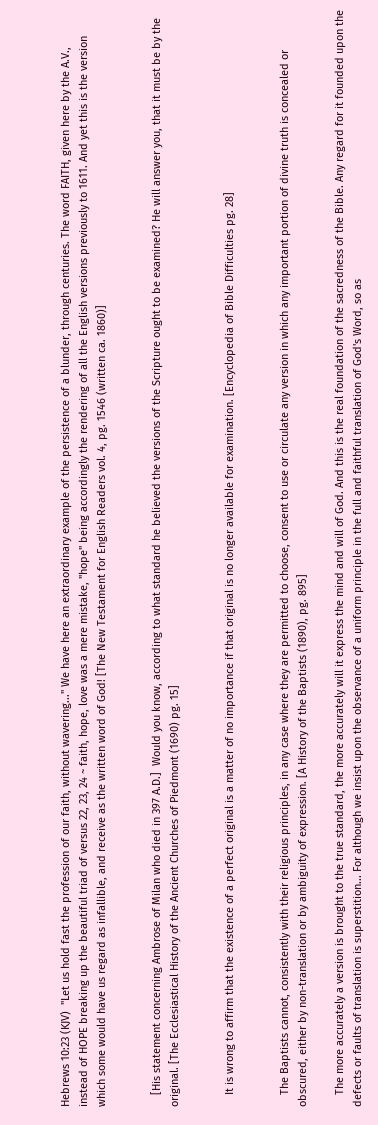Hebrews 10:23 (KJV)  "Let us hold fast the profession of our faith, without wavering..." We have here an extraordinary example of the persistence of a blunder, through centuries. The word FAITH, given here by the A.V., instead of HOPE breaking up the beautiful triad of versus 22, 23, 24 ~ faith, hope, love was a mere mistake, "hope" being accordingly the rendering of all the English versions previously to 1611. And yet this is the version which some would have us regard as infallible, and receive as the written word of God! [The New Testament for English Readers vol. 4, pg. 1546 (written ca. 1860)]


    [His statement concerning Ambrose of Milan who died in 397 A.D.]  Would you know, according to what standard he believed the versions of the Scripture ought to be examined? He will answer you, that it must be by the original. [The Ecclesiastical History of the Ancient Churches of Piedmont (1690) pg. 15]


    It is wrong to affirm that the existence of a perfect original is a matter of no importance if that original is no longer available for examination. [Encyclopedia of Bible Difficulties pg. 28]


    The Baptists cannot, consistently with their religious principles, in any case where they are permitted to choose, consent to use or circulate any version in which any important portion of divine truth is concealed or obscured, either by non-translation or by ambiguity of expression. [A History of the Baptists (1890), pg. 895]

    The more accurately a version is brought to the true standard, the more accurately will it express the mind and will of God. And this is the real foundation of the sacredness of the Bible. Any regard for it founded upon the defects or faults of translation is superstition... For although we insist upon the observance of a uniform principle in the full and faithful translation of God's Word, so as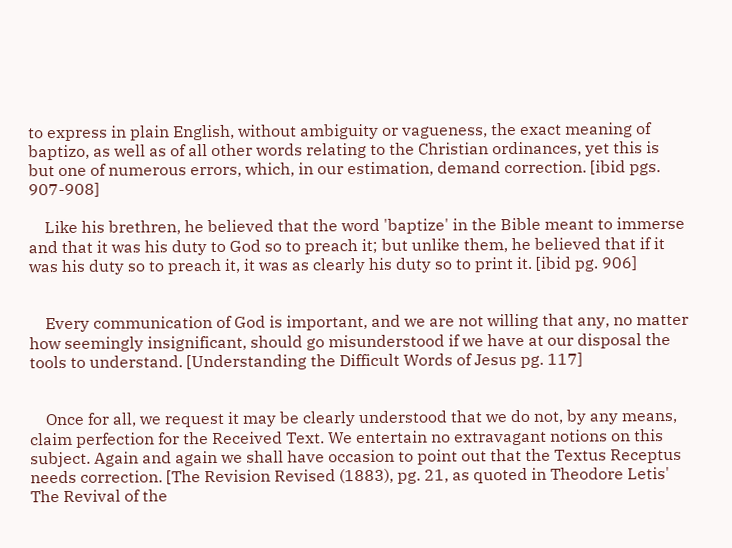to express in plain English, without ambiguity or vagueness, the exact meaning of baptizo, as well as of all other words relating to the Christian ordinances, yet this is but one of numerous errors, which, in our estimation, demand correction. [ibid pgs. 907-908]

    Like his brethren, he believed that the word 'baptize' in the Bible meant to immerse and that it was his duty to God so to preach it; but unlike them, he believed that if it was his duty so to preach it, it was as clearly his duty so to print it. [ibid pg. 906]


    Every communication of God is important, and we are not willing that any, no matter how seemingly insignificant, should go misunderstood if we have at our disposal the tools to understand. [Understanding the Difficult Words of Jesus pg. 117]


    Once for all, we request it may be clearly understood that we do not, by any means, claim perfection for the Received Text. We entertain no extravagant notions on this subject. Again and again we shall have occasion to point out that the Textus Receptus needs correction. [The Revision Revised (1883), pg. 21, as quoted in Theodore Letis' The Revival of the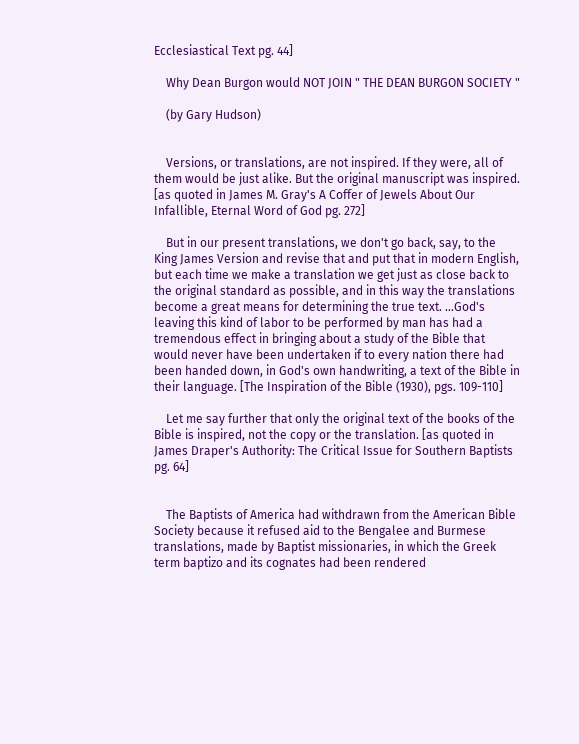Ecclesiastical Text pg. 44]

    Why Dean Burgon would NOT JOIN " THE DEAN BURGON SOCIETY "

    (by Gary Hudson)


    Versions, or translations, are not inspired. If they were, all of them would be just alike. But the original manuscript was inspired. [as quoted in James M. Gray's A Coffer of Jewels About Our Infallible, Eternal Word of God pg. 272]

    But in our present translations, we don't go back, say, to the King James Version and revise that and put that in modern English, but each time we make a translation we get just as close back to the original standard as possible, and in this way the translations become a great means for determining the true text. ...God's leaving this kind of labor to be performed by man has had a tremendous effect in bringing about a study of the Bible that would never have been undertaken if to every nation there had been handed down, in God's own handwriting, a text of the Bible in their language. [The Inspiration of the Bible (1930), pgs. 109-110]

    Let me say further that only the original text of the books of the Bible is inspired, not the copy or the translation. [as quoted in James Draper's Authority: The Critical Issue for Southern Baptists pg. 64]


    The Baptists of America had withdrawn from the American Bible Society because it refused aid to the Bengalee and Burmese translations, made by Baptist missionaries, in which the Greek term baptizo and its cognates had been rendered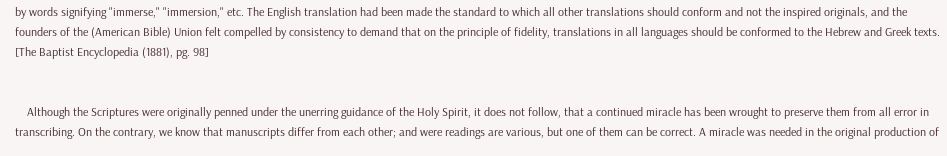by words signifying "immerse," "immersion," etc. The English translation had been made the standard to which all other translations should conform and not the inspired originals, and the founders of the (American Bible) Union felt compelled by consistency to demand that on the principle of fidelity, translations in all languages should be conformed to the Hebrew and Greek texts. [The Baptist Encyclopedia (1881), pg. 98]


    Although the Scriptures were originally penned under the unerring guidance of the Holy Spirit, it does not follow, that a continued miracle has been wrought to preserve them from all error in transcribing. On the contrary, we know that manuscripts differ from each other; and were readings are various, but one of them can be correct. A miracle was needed in the original production of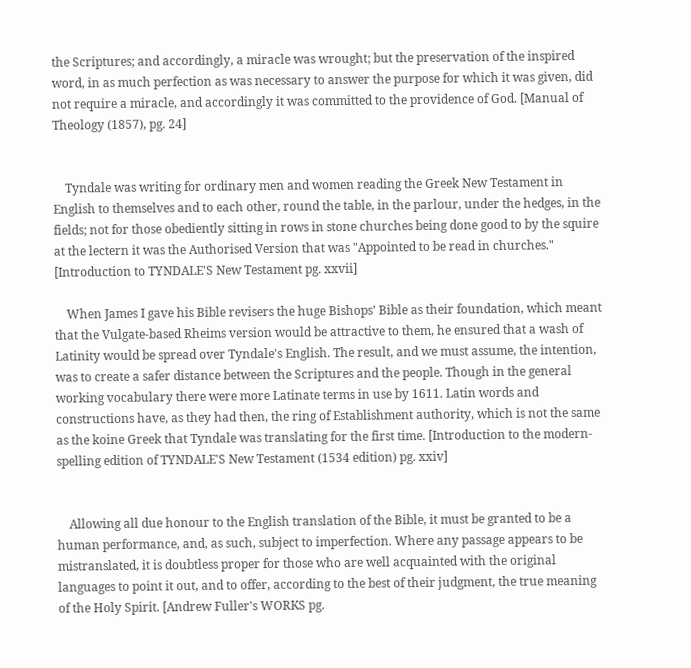the Scriptures; and accordingly, a miracle was wrought; but the preservation of the inspired word, in as much perfection as was necessary to answer the purpose for which it was given, did not require a miracle, and accordingly it was committed to the providence of God. [Manual of Theology (1857), pg. 24]


    Tyndale was writing for ordinary men and women reading the Greek New Testament in English to themselves and to each other, round the table, in the parlour, under the hedges, in the fields; not for those obediently sitting in rows in stone churches being done good to by the squire at the lectern it was the Authorised Version that was "Appointed to be read in churches." [Introduction to TYNDALE'S New Testament pg. xxvii]

    When James I gave his Bible revisers the huge Bishops' Bible as their foundation, which meant that the Vulgate-based Rheims version would be attractive to them, he ensured that a wash of Latinity would be spread over Tyndale's English. The result, and we must assume, the intention, was to create a safer distance between the Scriptures and the people. Though in the general working vocabulary there were more Latinate terms in use by 1611. Latin words and constructions have, as they had then, the ring of Establishment authority, which is not the same as the koine Greek that Tyndale was translating for the first time. [Introduction to the modern-spelling edition of TYNDALE'S New Testament (1534 edition) pg. xxiv]


    Allowing all due honour to the English translation of the Bible, it must be granted to be a human performance, and, as such, subject to imperfection. Where any passage appears to be mistranslated, it is doubtless proper for those who are well acquainted with the original languages to point it out, and to offer, according to the best of their judgment, the true meaning of the Holy Spirit. [Andrew Fuller's WORKS pg.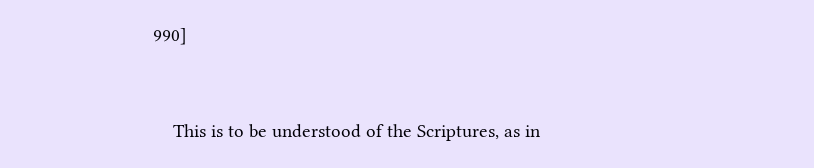990]


    This is to be understood of the Scriptures, as in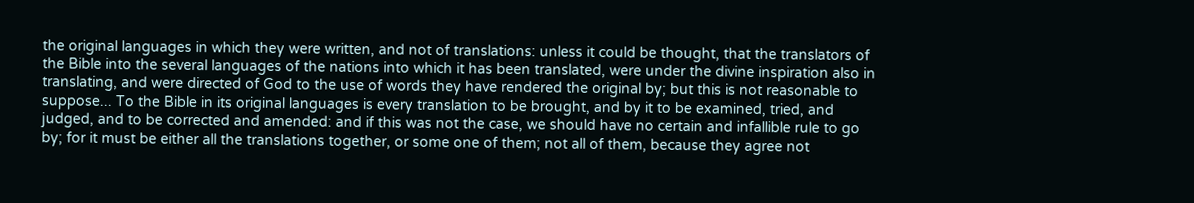the original languages in which they were written, and not of translations: unless it could be thought, that the translators of the Bible into the several languages of the nations into which it has been translated, were under the divine inspiration also in translating, and were directed of God to the use of words they have rendered the original by; but this is not reasonable to suppose... To the Bible in its original languages is every translation to be brought, and by it to be examined, tried, and judged, and to be corrected and amended: and if this was not the case, we should have no certain and infallible rule to go by; for it must be either all the translations together, or some one of them; not all of them, because they agree not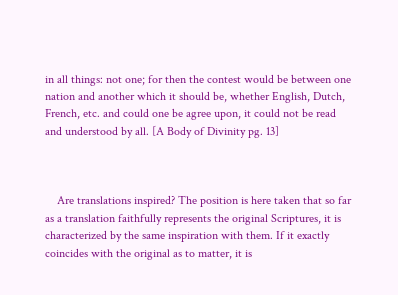in all things: not one; for then the contest would be between one nation and another which it should be, whether English, Dutch, French, etc. and could one be agree upon, it could not be read and understood by all. [A Body of Divinity pg. 13]



    Are translations inspired? The position is here taken that so far as a translation faithfully represents the original Scriptures, it is characterized by the same inspiration with them. If it exactly coincides with the original as to matter, it is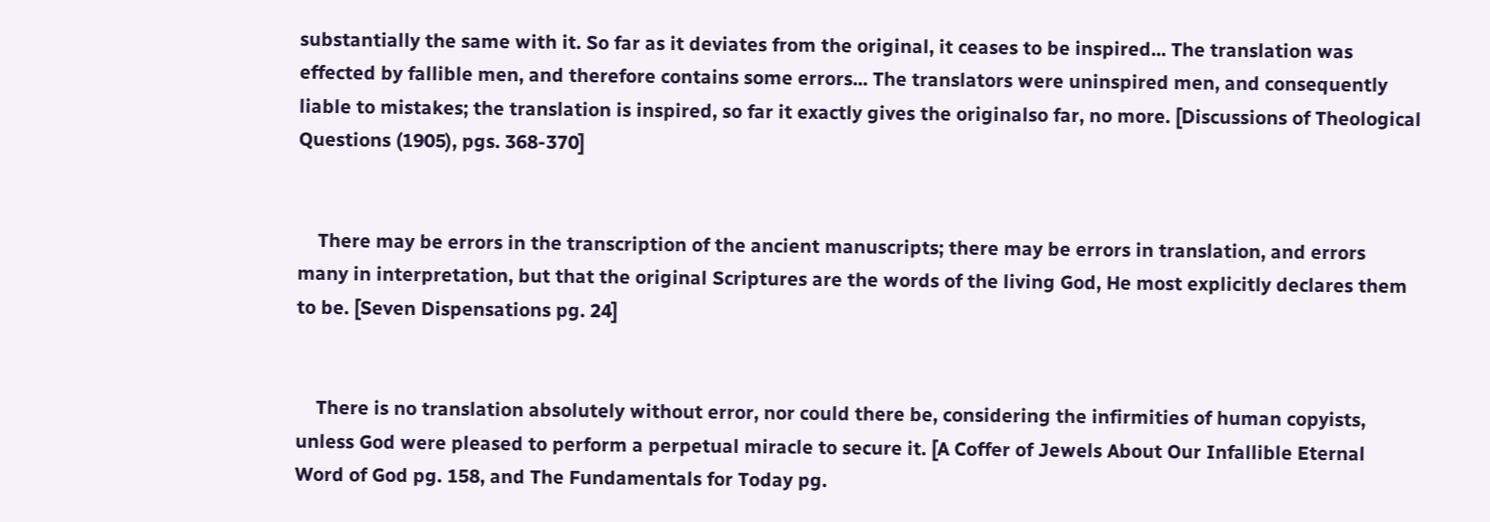substantially the same with it. So far as it deviates from the original, it ceases to be inspired... The translation was effected by fallible men, and therefore contains some errors... The translators were uninspired men, and consequently liable to mistakes; the translation is inspired, so far it exactly gives the originalso far, no more. [Discussions of Theological Questions (1905), pgs. 368-370]


    There may be errors in the transcription of the ancient manuscripts; there may be errors in translation, and errors many in interpretation, but that the original Scriptures are the words of the living God, He most explicitly declares them to be. [Seven Dispensations pg. 24]


    There is no translation absolutely without error, nor could there be, considering the infirmities of human copyists, unless God were pleased to perform a perpetual miracle to secure it. [A Coffer of Jewels About Our Infallible Eternal Word of God pg. 158, and The Fundamentals for Today pg.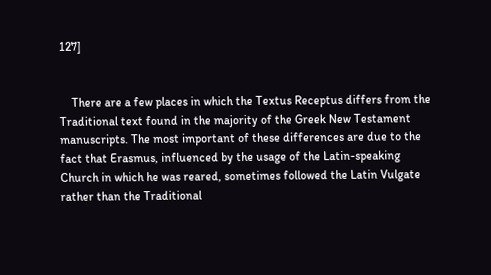127]


    There are a few places in which the Textus Receptus differs from the Traditional text found in the majority of the Greek New Testament manuscripts. The most important of these differences are due to the fact that Erasmus, influenced by the usage of the Latin-speaking Church in which he was reared, sometimes followed the Latin Vulgate rather than the Traditional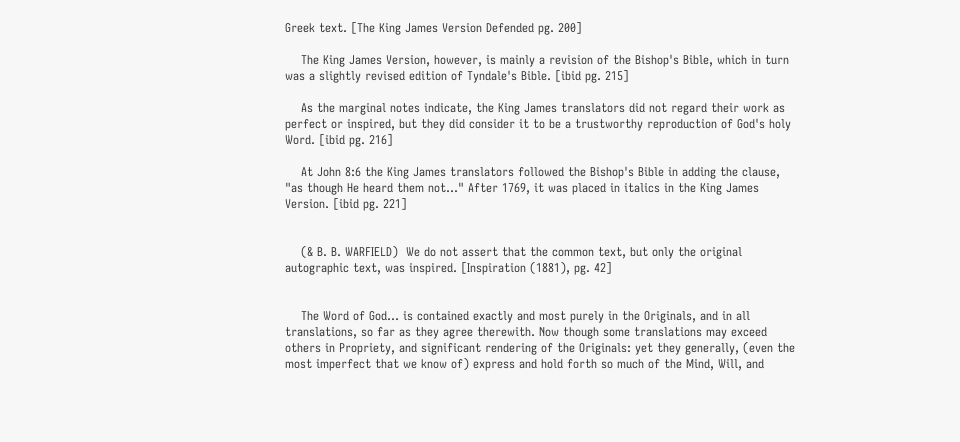Greek text. [The King James Version Defended pg. 200]

    The King James Version, however, is mainly a revision of the Bishop's Bible, which in turn was a slightly revised edition of Tyndale's Bible. [ibid pg. 215]

    As the marginal notes indicate, the King James translators did not regard their work as perfect or inspired, but they did consider it to be a trustworthy reproduction of God's holy Word. [ibid pg. 216]

    At John 8:6 the King James translators followed the Bishop's Bible in adding the clause, "as though He heard them not..." After 1769, it was placed in italics in the King James Version. [ibid pg. 221]


    (& B. B. WARFIELD)  We do not assert that the common text, but only the original autographic text, was inspired. [Inspiration (1881), pg. 42]


    The Word of God... is contained exactly and most purely in the Originals, and in all translations, so far as they agree therewith. Now though some translations may exceed others in Propriety, and significant rendering of the Originals: yet they generally, (even the most imperfect that we know of) express and hold forth so much of the Mind, Will, and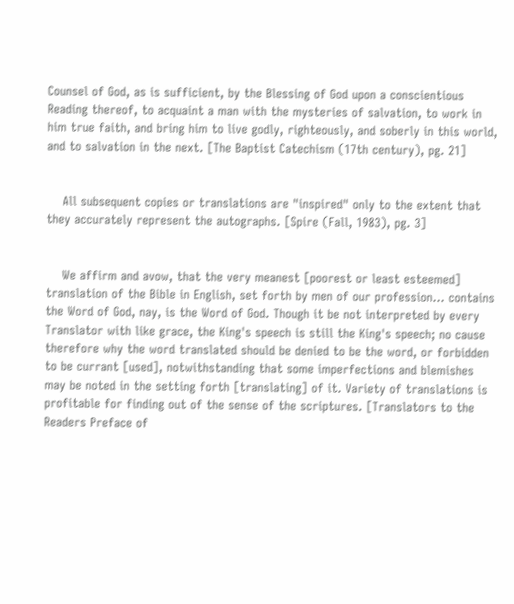Counsel of God, as is sufficient, by the Blessing of God upon a conscientious Reading thereof, to acquaint a man with the mysteries of salvation, to work in him true faith, and bring him to live godly, righteously, and soberly in this world, and to salvation in the next. [The Baptist Catechism (17th century), pg. 21]


    All subsequent copies or translations are "inspired" only to the extent that they accurately represent the autographs. [Spire (Fall, 1983), pg. 3]


    We affirm and avow, that the very meanest [poorest or least esteemed] translation of the Bible in English, set forth by men of our profession... contains the Word of God, nay, is the Word of God. Though it be not interpreted by every Translator with like grace, the King's speech is still the King's speech; no cause therefore why the word translated should be denied to be the word, or forbidden to be currant [used], notwithstanding that some imperfections and blemishes may be noted in the setting forth [translating] of it. Variety of translations is profitable for finding out of the sense of the scriptures. [Translators to the Readers Preface of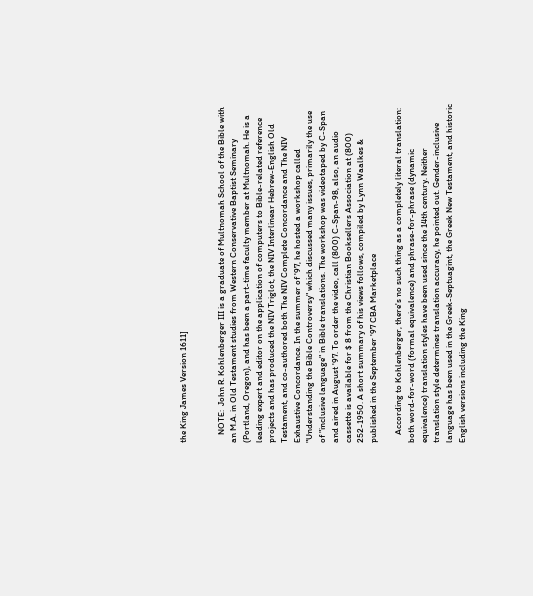the King James Version 1611]


    NOTE:  John R. Kohlenberger III is a graduate of Multnomah School of the Bible with an M.A. in Old Testament studies from Western Conservative Baptist Seminary (Portland, Oregon), and has been a part-time faculty member at Multnomah. He is a leading expert and editor on the application of computers to Bible-related reference projects and has produced the NIV Triglot, the NIV Interlinear Hebrew-English Old Testament, and co-authored both The NIV Complete Concordance and The NIV Exhaustive Concordance. In the summer of '97, he hosted a workshop called "Understanding the Bible Controversy" which discussed many issues, primarily the use of "inclusive language" in Bible translations. The workshop was videotaped by C-Span and aired in August '97. To order the video, call (800) C-Span-98, also, an audio cassette is available for $ 8 from the Christian Booksellers Association at (800) 252-1950. A short summary of his views follows, compiled by Lynn Waalkes & published in the September '97 CBA Marketplace

    According to Kohlenberger, there's no such thing as a completely literal translation: both word-for-word (formal equivalence) and phrase-for-phrase (dynamic equivalence) translation styles have been used since the 14th century. Neither translation style determines translation accuracy, he pointed out. Gender-inclusive language has been used in the Greek-Septuagint, the Greek New Testament, and historic English versions including the King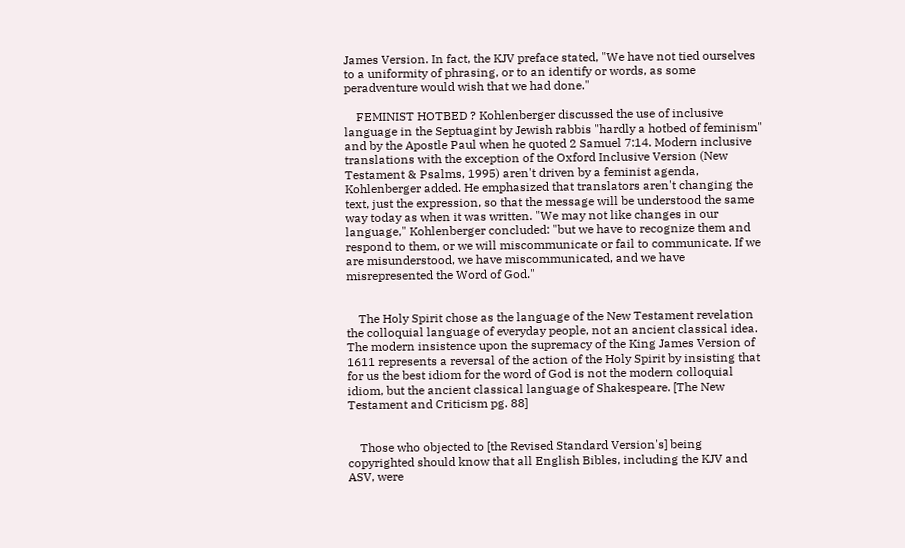James Version. In fact, the KJV preface stated, "We have not tied ourselves to a uniformity of phrasing, or to an identify or words, as some peradventure would wish that we had done."

    FEMINIST HOTBED ? Kohlenberger discussed the use of inclusive language in the Septuagint by Jewish rabbis "hardly a hotbed of feminism" and by the Apostle Paul when he quoted 2 Samuel 7:14. Modern inclusive translations with the exception of the Oxford Inclusive Version (New Testament & Psalms, 1995) aren't driven by a feminist agenda, Kohlenberger added. He emphasized that translators aren't changing the text, just the expression, so that the message will be understood the same way today as when it was written. "We may not like changes in our language," Kohlenberger concluded: "but we have to recognize them and respond to them, or we will miscommunicate or fail to communicate. If we are misunderstood, we have miscommunicated, and we have misrepresented the Word of God."


    The Holy Spirit chose as the language of the New Testament revelation the colloquial language of everyday people, not an ancient classical idea. The modern insistence upon the supremacy of the King James Version of 1611 represents a reversal of the action of the Holy Spirit by insisting that for us the best idiom for the word of God is not the modern colloquial idiom, but the ancient classical language of Shakespeare. [The New Testament and Criticism pg. 88]


    Those who objected to [the Revised Standard Version's] being copyrighted should know that all English Bibles, including the KJV and ASV, were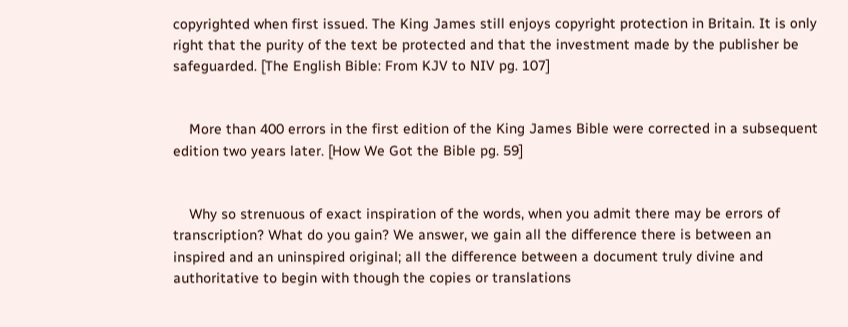copyrighted when first issued. The King James still enjoys copyright protection in Britain. It is only right that the purity of the text be protected and that the investment made by the publisher be safeguarded. [The English Bible: From KJV to NIV pg. 107]


    More than 400 errors in the first edition of the King James Bible were corrected in a subsequent edition two years later. [How We Got the Bible pg. 59]


    Why so strenuous of exact inspiration of the words, when you admit there may be errors of transcription? What do you gain? We answer, we gain all the difference there is between an inspired and an uninspired original; all the difference between a document truly divine and authoritative to begin with though the copies or translations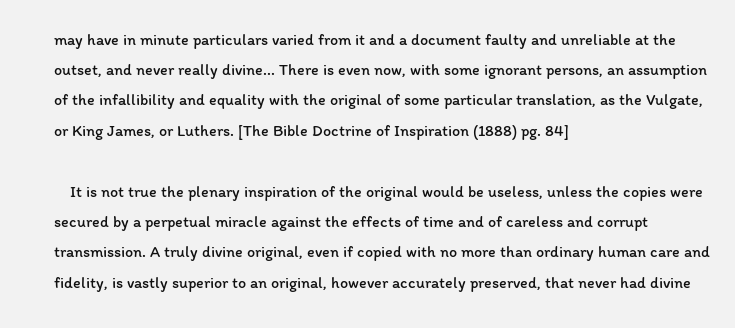may have in minute particulars varied from it and a document faulty and unreliable at the outset, and never really divine... There is even now, with some ignorant persons, an assumption of the infallibility and equality with the original of some particular translation, as the Vulgate, or King James, or Luthers. [The Bible Doctrine of Inspiration (1888) pg. 84]

    It is not true the plenary inspiration of the original would be useless, unless the copies were secured by a perpetual miracle against the effects of time and of careless and corrupt transmission. A truly divine original, even if copied with no more than ordinary human care and fidelity, is vastly superior to an original, however accurately preserved, that never had divine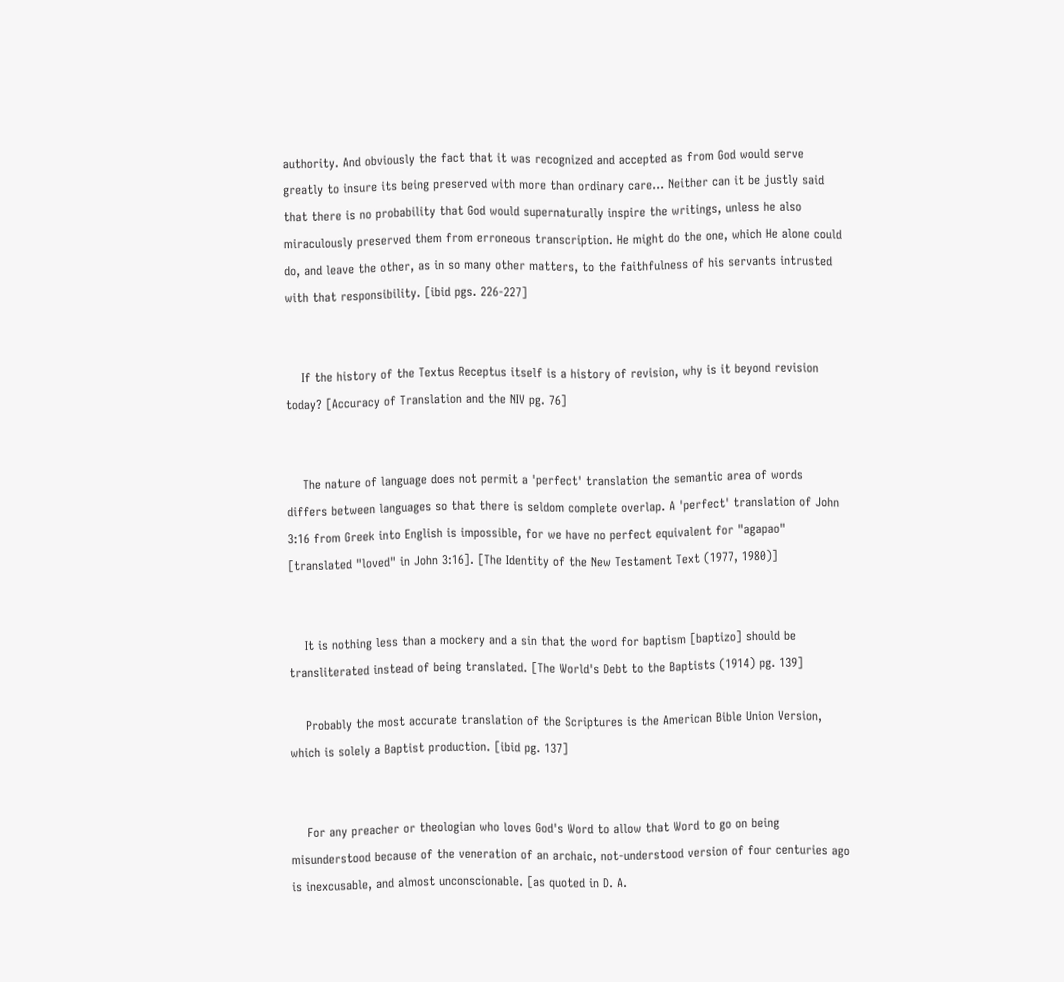authority. And obviously the fact that it was recognized and accepted as from God would serve greatly to insure its being preserved with more than ordinary care... Neither can it be justly said that there is no probability that God would supernaturally inspire the writings, unless he also miraculously preserved them from erroneous transcription. He might do the one, which He alone could do, and leave the other, as in so many other matters, to the faithfulness of his servants intrusted with that responsibility. [ibid pgs. 226-227]


    If the history of the Textus Receptus itself is a history of revision, why is it beyond revision today? [Accuracy of Translation and the NIV pg. 76]


    The nature of language does not permit a 'perfect' translation the semantic area of words differs between languages so that there is seldom complete overlap. A 'perfect' translation of John 3:16 from Greek into English is impossible, for we have no perfect equivalent for "agapao" [translated "loved" in John 3:16]. [The Identity of the New Testament Text (1977, 1980)]


    It is nothing less than a mockery and a sin that the word for baptism [baptizo] should be transliterated instead of being translated. [The World's Debt to the Baptists (1914) pg. 139]

    Probably the most accurate translation of the Scriptures is the American Bible Union Version, which is solely a Baptist production. [ibid pg. 137]


    For any preacher or theologian who loves God's Word to allow that Word to go on being misunderstood because of the veneration of an archaic, not-understood version of four centuries ago is inexcusable, and almost unconscionable. [as quoted in D. A.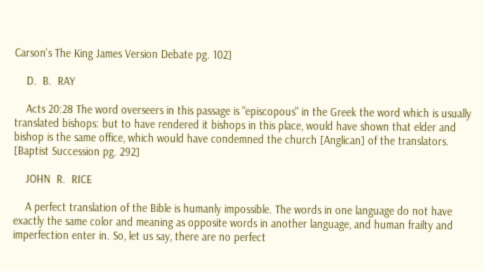Carson's The King James Version Debate pg. 102]

    D.  B.  RAY

    Acts 20:28 The word overseers in this passage is "episcopous" in the Greek the word which is usually translated bishops: but to have rendered it bishops in this place, would have shown that elder and bishop is the same office, which would have condemned the church [Anglican] of the translators. [Baptist Succession pg. 292]

    JOHN  R.  RICE

    A perfect translation of the Bible is humanly impossible. The words in one language do not have exactly the same color and meaning as opposite words in another language, and human frailty and imperfection enter in. So, let us say, there are no perfect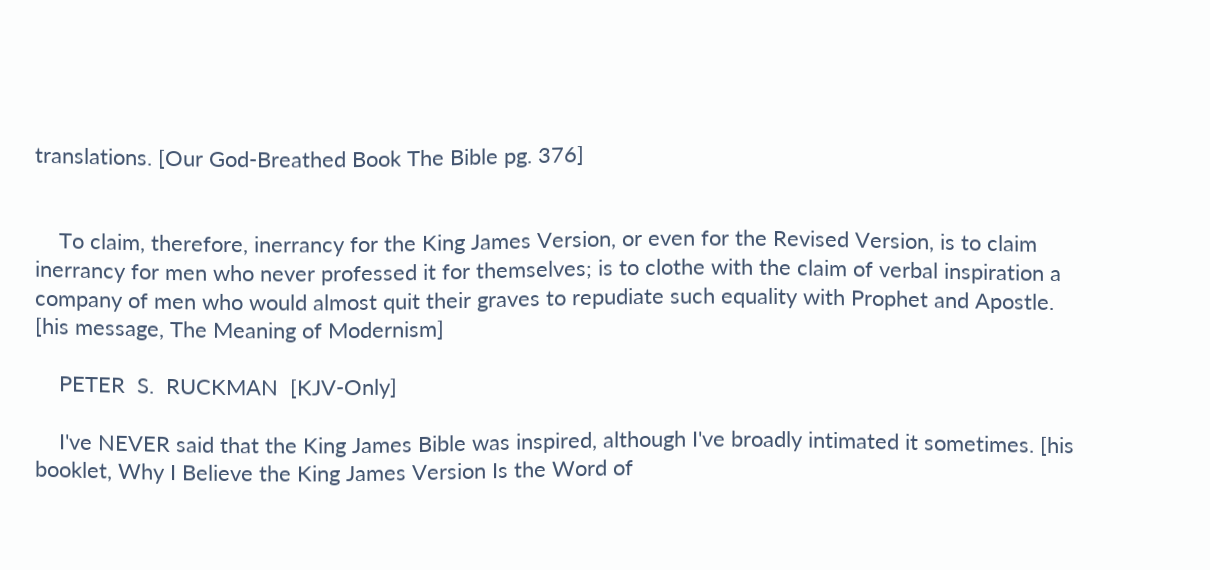translations. [Our God-Breathed Book The Bible pg. 376]


    To claim, therefore, inerrancy for the King James Version, or even for the Revised Version, is to claim inerrancy for men who never professed it for themselves; is to clothe with the claim of verbal inspiration a company of men who would almost quit their graves to repudiate such equality with Prophet and Apostle. [his message, The Meaning of Modernism]

    PETER  S.  RUCKMAN  [KJV-Only]

    I've NEVER said that the King James Bible was inspired, although I've broadly intimated it sometimes. [his booklet, Why I Believe the King James Version Is the Word of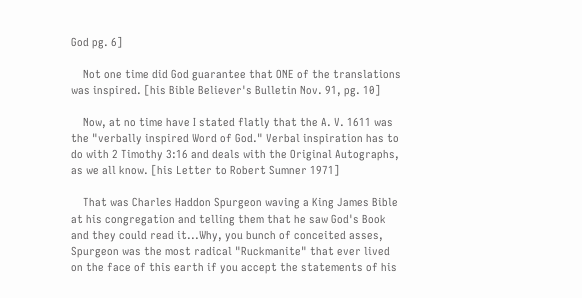God pg. 6]

    Not one time did God guarantee that ONE of the translations was inspired. [his Bible Believer's Bulletin Nov. 91, pg. 10]

    Now, at no time have I stated flatly that the A. V. 1611 was the "verbally inspired Word of God." Verbal inspiration has to do with 2 Timothy 3:16 and deals with the Original Autographs, as we all know. [his Letter to Robert Sumner 1971]

    That was Charles Haddon Spurgeon waving a King James Bible at his congregation and telling them that he saw God's Book and they could read it...Why, you bunch of conceited asses, Spurgeon was the most radical "Ruckmanite" that ever lived on the face of this earth if you accept the statements of his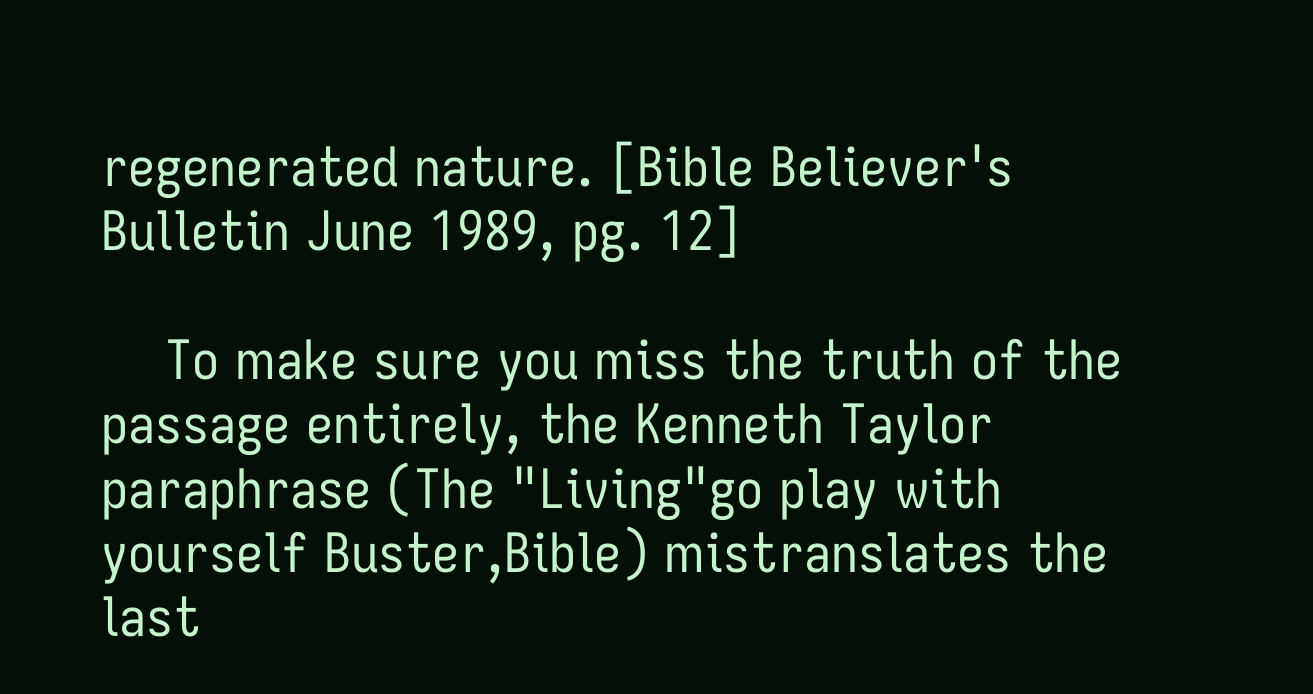regenerated nature. [Bible Believer's Bulletin June 1989, pg. 12]

    To make sure you miss the truth of the passage entirely, the Kenneth Taylor paraphrase (The "Living"go play with yourself Buster,Bible) mistranslates the last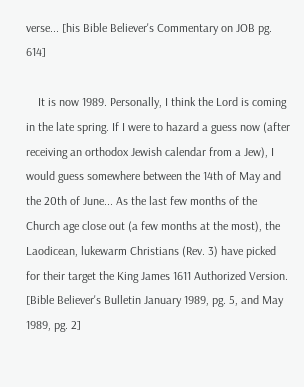verse... [his Bible Believer's Commentary on JOB pg. 614]

    It is now 1989. Personally, I think the Lord is coming in the late spring. If I were to hazard a guess now (after receiving an orthodox Jewish calendar from a Jew), I would guess somewhere between the 14th of May and the 20th of June... As the last few months of the Church age close out (a few months at the most), the Laodicean, lukewarm Christians (Rev. 3) have picked for their target the King James 1611 Authorized Version. [Bible Believer's Bulletin January 1989, pg. 5, and May 1989, pg. 2]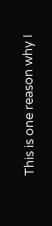This is one reason why I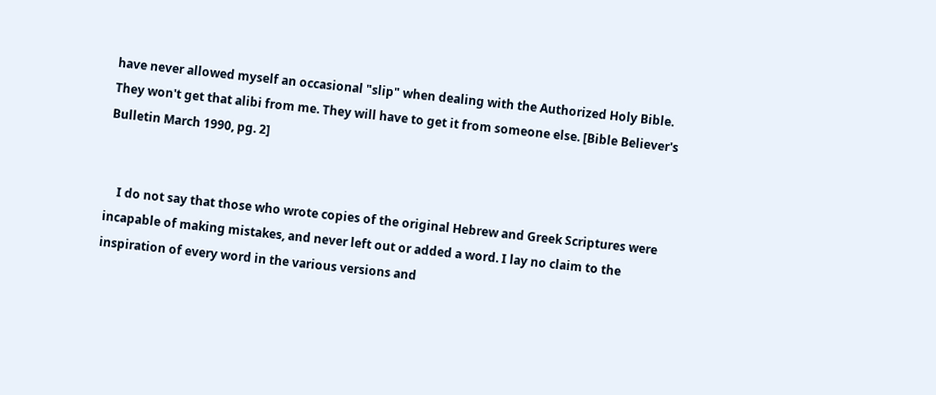have never allowed myself an occasional "slip" when dealing with the Authorized Holy Bible. They won't get that alibi from me. They will have to get it from someone else. [Bible Believer's Bulletin March 1990, pg. 2]


    I do not say that those who wrote copies of the original Hebrew and Greek Scriptures were incapable of making mistakes, and never left out or added a word. I lay no claim to the inspiration of every word in the various versions and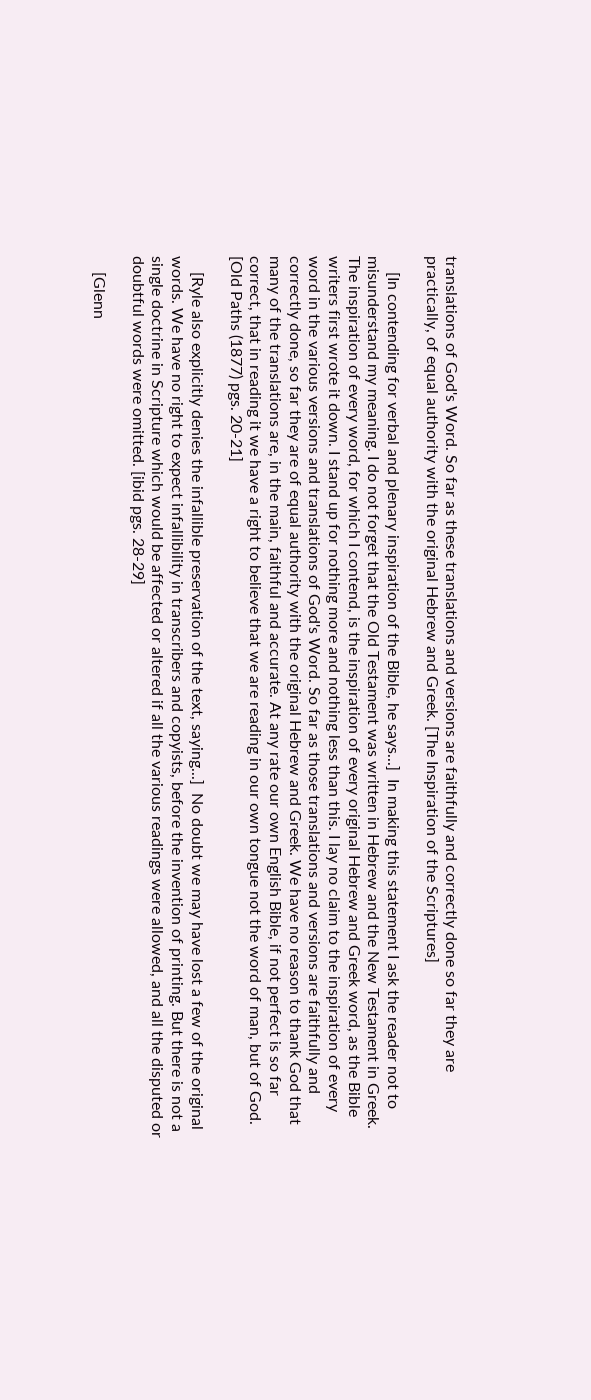translations of God's Word. So far as these translations and versions are faithfully and correctly done so far they are practically, of equal authority with the original Hebrew and Greek. [The Inspiration of the Scriptures]

    [In contending for verbal and plenary inspiration of the Bible, he says...]  In making this statement I ask the reader not to misunderstand my meaning. I do not forget that the Old Testament was written in Hebrew and the New Testament in Greek. The inspiration of every word, for which I contend, is the inspiration of every original Hebrew and Greek word, as the Bible writers first wrote it down. I stand up for nothing more and nothing less than this. I lay no claim to the inspiration of every word in the various versions and translations of God's Word. So far as those translations and versions are faithfully and correctly done, so far they are of equal authority with the original Hebrew and Greek. We have no reason to thank God that many of the translations are, in the main, faithful and accurate. At any rate our own English Bible, if not perfect is so far correct, that in reading it we have a right to believe that we are reading in our own tongue not the word of man, but of God. [Old Paths (1877) pgs. 20-21]

    [Ryle also explicitly denies the infallible preservation of the text, saying...]  No doubt we may have lost a few of the original words. We have no right to expect infallibility in transcribers and copyists, before the invention of printing. But there is not a single doctrine in Scripture which would be affected or altered if all the various readings were allowed, and all the disputed or doubtful words were omitted. [ibid pgs. 28-29]

    [Glenn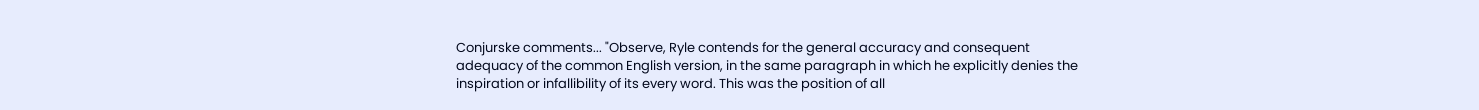Conjurske comments... "Observe, Ryle contends for the general accuracy and consequent adequacy of the common English version, in the same paragraph in which he explicitly denies the inspiration or infallibility of its every word. This was the position of all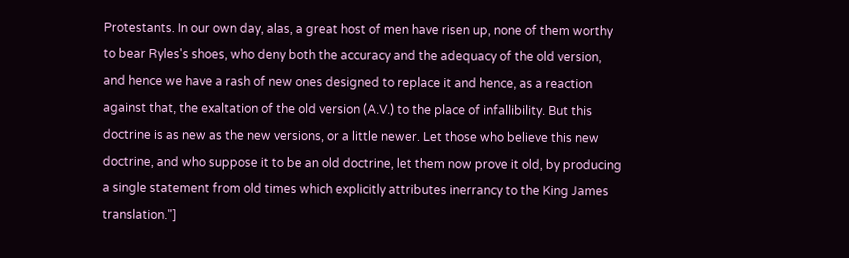Protestants. In our own day, alas, a great host of men have risen up, none of them worthy to bear Ryles's shoes, who deny both the accuracy and the adequacy of the old version, and hence we have a rash of new ones designed to replace it and hence, as a reaction against that, the exaltation of the old version (A.V.) to the place of infallibility. But this doctrine is as new as the new versions, or a little newer. Let those who believe this new doctrine, and who suppose it to be an old doctrine, let them now prove it old, by producing a single statement from old times which explicitly attributes inerrancy to the King James translation."]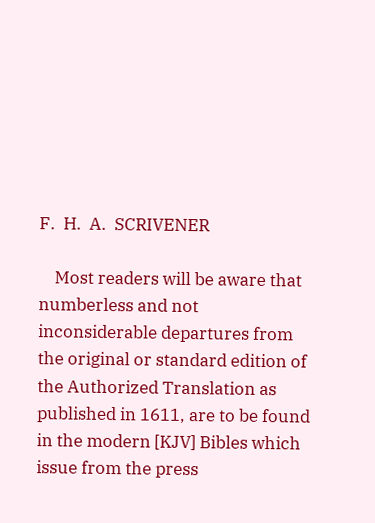F.  H.  A.  SCRIVENER

    Most readers will be aware that numberless and not inconsiderable departures from the original or standard edition of the Authorized Translation as published in 1611, are to be found in the modern [KJV] Bibles which issue from the press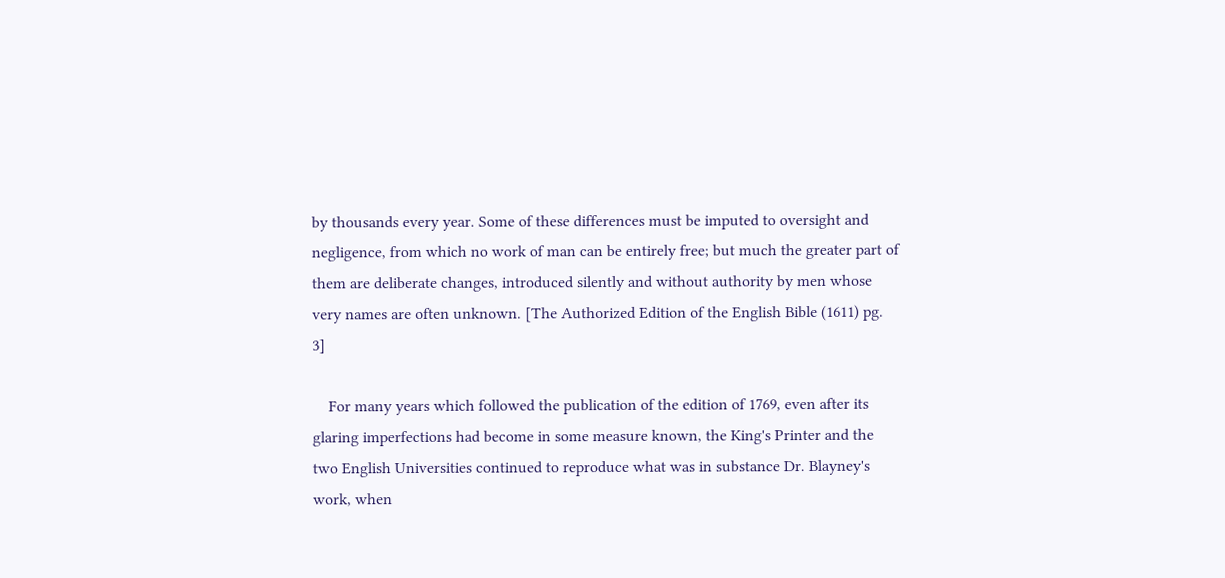by thousands every year. Some of these differences must be imputed to oversight and negligence, from which no work of man can be entirely free; but much the greater part of them are deliberate changes, introduced silently and without authority by men whose very names are often unknown. [The Authorized Edition of the English Bible (1611) pg. 3]

    For many years which followed the publication of the edition of 1769, even after its glaring imperfections had become in some measure known, the King's Printer and the two English Universities continued to reproduce what was in substance Dr. Blayney's work, when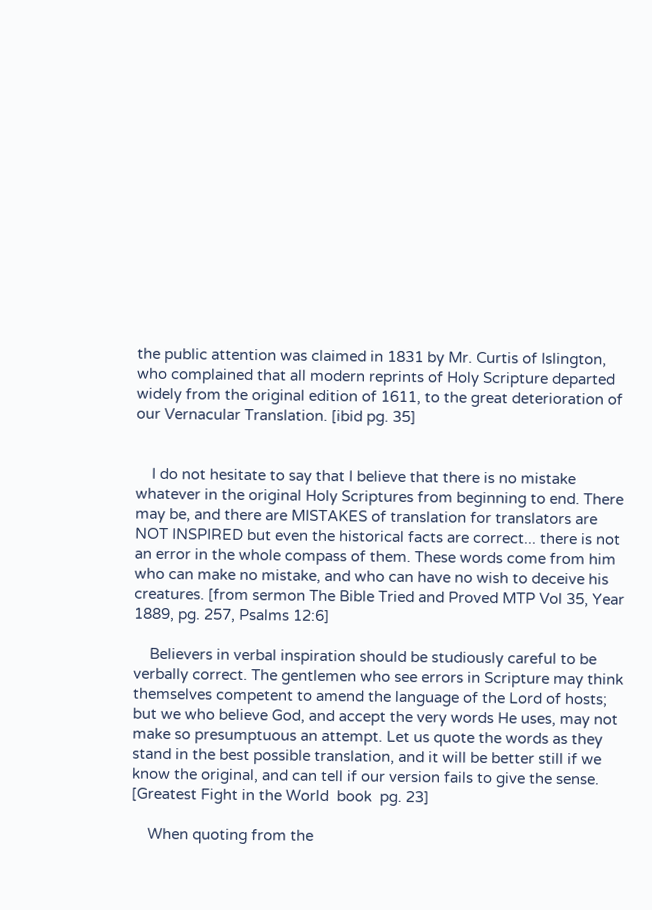the public attention was claimed in 1831 by Mr. Curtis of Islington, who complained that all modern reprints of Holy Scripture departed widely from the original edition of 1611, to the great deterioration of our Vernacular Translation. [ibid pg. 35]


    I do not hesitate to say that I believe that there is no mistake whatever in the original Holy Scriptures from beginning to end. There may be, and there are MISTAKES of translation for translators are NOT INSPIRED but even the historical facts are correct... there is not an error in the whole compass of them. These words come from him who can make no mistake, and who can have no wish to deceive his creatures. [from sermon The Bible Tried and Proved MTP Vol 35, Year 1889, pg. 257, Psalms 12:6]

    Believers in verbal inspiration should be studiously careful to be verbally correct. The gentlemen who see errors in Scripture may think themselves competent to amend the language of the Lord of hosts; but we who believe God, and accept the very words He uses, may not make so presumptuous an attempt. Let us quote the words as they stand in the best possible translation, and it will be better still if we know the original, and can tell if our version fails to give the sense. [Greatest Fight in the World  book  pg. 23]

    When quoting from the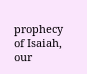prophecy of Isaiah, our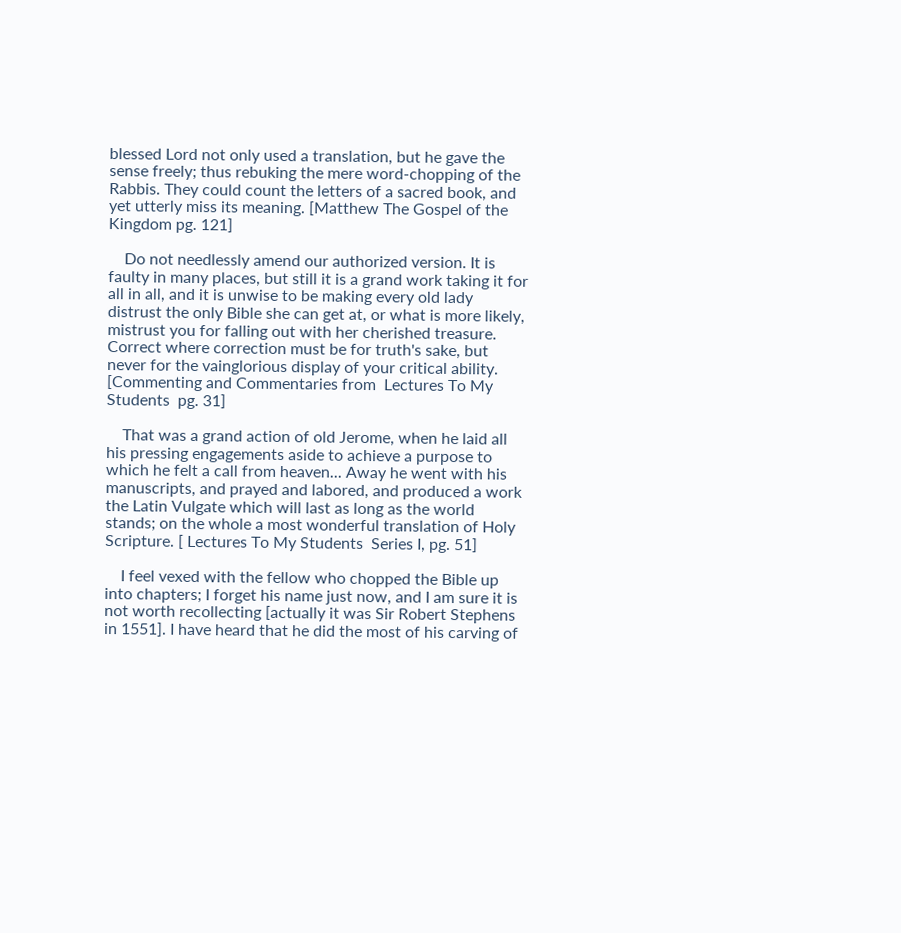blessed Lord not only used a translation, but he gave the sense freely; thus rebuking the mere word-chopping of the Rabbis. They could count the letters of a sacred book, and yet utterly miss its meaning. [Matthew The Gospel of the Kingdom pg. 121]

    Do not needlessly amend our authorized version. It is faulty in many places, but still it is a grand work taking it for all in all, and it is unwise to be making every old lady distrust the only Bible she can get at, or what is more likely, mistrust you for falling out with her cherished treasure. Correct where correction must be for truth's sake, but never for the vainglorious display of your critical ability. [Commenting and Commentaries from  Lectures To My Students  pg. 31]

    That was a grand action of old Jerome, when he laid all his pressing engagements aside to achieve a purpose to which he felt a call from heaven... Away he went with his manuscripts, and prayed and labored, and produced a work the Latin Vulgate which will last as long as the world stands; on the whole a most wonderful translation of Holy Scripture. [ Lectures To My Students  Series I, pg. 51]

    I feel vexed with the fellow who chopped the Bible up into chapters; I forget his name just now, and I am sure it is not worth recollecting [actually it was Sir Robert Stephens in 1551]. I have heard that he did the most of his carving of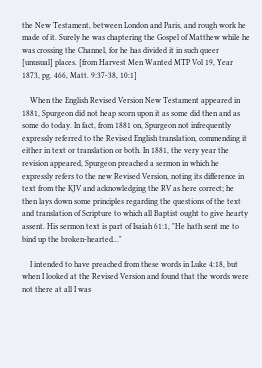the New Testament, between London and Paris, and rough work he made of it. Surely he was chaptering the Gospel of Matthew while he was crossing the Channel, for he has divided it in such queer [unusual] places. [from Harvest Men Wanted MTP Vol 19, Year 1873, pg. 466, Matt. 9:37-38, 10:1]

    When the English Revised Version New Testament appeared in 1881, Spurgeon did not heap scorn upon it as some did then and as some do today. In fact, from 1881 on, Spurgeon not infrequently expressly referred to the Revised English translation, commending it either in text or translation or both. In 1881, the very year the revision appeared, Spurgeon preached a sermon in which he expressly refers to the new Revised Version, noting its difference in text from the KJV and acknowledging the RV as here correct; he then lays down some principles regarding the questions of the text and translation of Scripture to which all Baptist ought to give hearty assent. His sermon text is part of Isaiah 61:1, "He hath sent me to bind up the broken-hearted..."

    I intended to have preached from these words in Luke 4:18, but when I looked at the Revised Version and found that the words were not there at all I was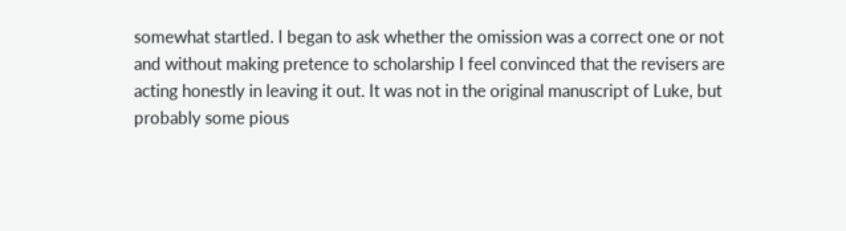somewhat startled. I began to ask whether the omission was a correct one or not and without making pretence to scholarship I feel convinced that the revisers are acting honestly in leaving it out. It was not in the original manuscript of Luke, but probably some pious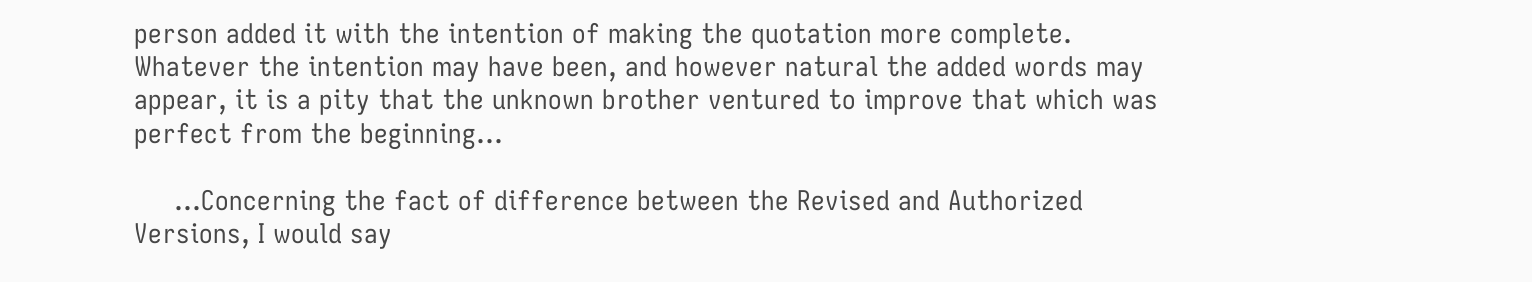person added it with the intention of making the quotation more complete. Whatever the intention may have been, and however natural the added words may appear, it is a pity that the unknown brother ventured to improve that which was perfect from the beginning...

     ...Concerning the fact of difference between the Revised and Authorized Versions, I would say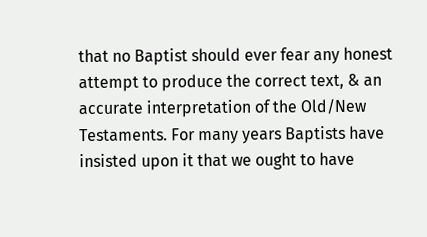that no Baptist should ever fear any honest attempt to produce the correct text, & an accurate interpretation of the Old/New Testaments. For many years Baptists have insisted upon it that we ought to have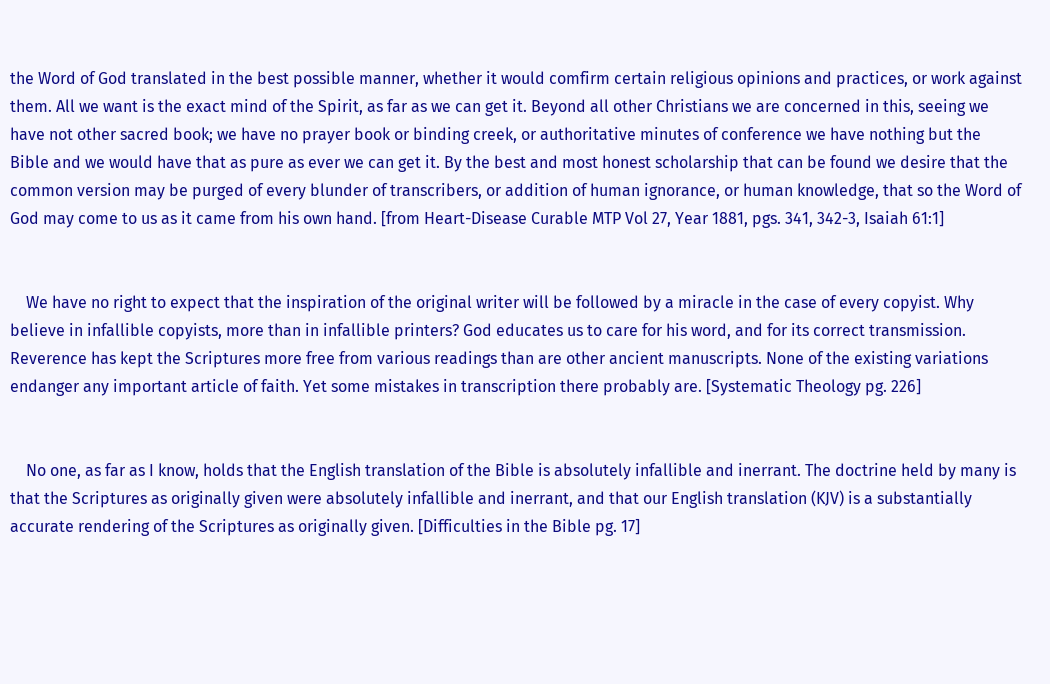the Word of God translated in the best possible manner, whether it would comfirm certain religious opinions and practices, or work against them. All we want is the exact mind of the Spirit, as far as we can get it. Beyond all other Christians we are concerned in this, seeing we have not other sacred book; we have no prayer book or binding creek, or authoritative minutes of conference we have nothing but the Bible and we would have that as pure as ever we can get it. By the best and most honest scholarship that can be found we desire that the common version may be purged of every blunder of transcribers, or addition of human ignorance, or human knowledge, that so the Word of God may come to us as it came from his own hand. [from Heart-Disease Curable MTP Vol 27, Year 1881, pgs. 341, 342-3, Isaiah 61:1]


    We have no right to expect that the inspiration of the original writer will be followed by a miracle in the case of every copyist. Why believe in infallible copyists, more than in infallible printers? God educates us to care for his word, and for its correct transmission. Reverence has kept the Scriptures more free from various readings than are other ancient manuscripts. None of the existing variations endanger any important article of faith. Yet some mistakes in transcription there probably are. [Systematic Theology pg. 226]


    No one, as far as I know, holds that the English translation of the Bible is absolutely infallible and inerrant. The doctrine held by many is that the Scriptures as originally given were absolutely infallible and inerrant, and that our English translation (KJV) is a substantially accurate rendering of the Scriptures as originally given. [Difficulties in the Bible pg. 17]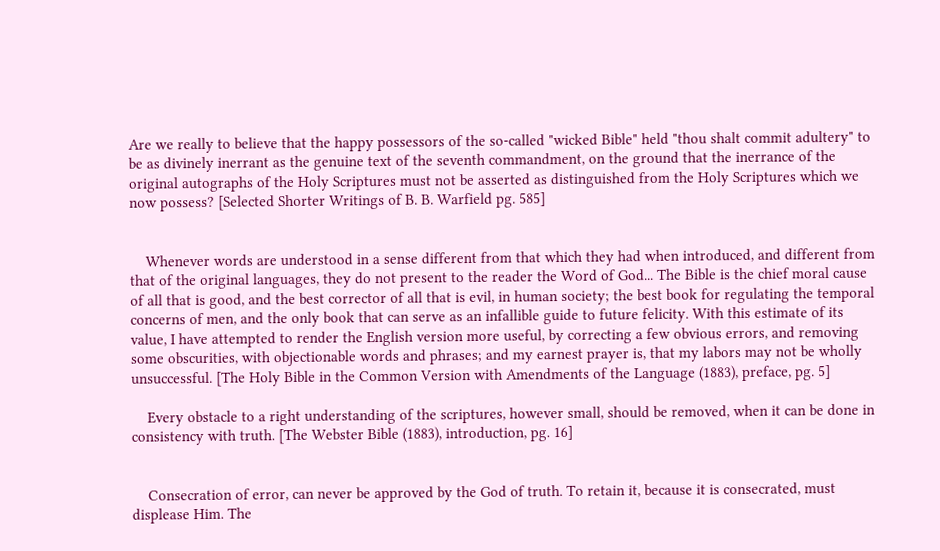Are we really to believe that the happy possessors of the so-called "wicked Bible" held "thou shalt commit adultery" to be as divinely inerrant as the genuine text of the seventh commandment, on the ground that the inerrance of the original autographs of the Holy Scriptures must not be asserted as distinguished from the Holy Scriptures which we now possess? [Selected Shorter Writings of B. B. Warfield pg. 585]


    Whenever words are understood in a sense different from that which they had when introduced, and different from that of the original languages, they do not present to the reader the Word of God... The Bible is the chief moral cause of all that is good, and the best corrector of all that is evil, in human society; the best book for regulating the temporal concerns of men, and the only book that can serve as an infallible guide to future felicity. With this estimate of its value, I have attempted to render the English version more useful, by correcting a few obvious errors, and removing some obscurities, with objectionable words and phrases; and my earnest prayer is, that my labors may not be wholly unsuccessful. [The Holy Bible in the Common Version with Amendments of the Language (1883), preface, pg. 5]

    Every obstacle to a right understanding of the scriptures, however small, should be removed, when it can be done in consistency with truth. [The Webster Bible (1883), introduction, pg. 16]


    Consecration of error, can never be approved by the God of truth. To retain it, because it is consecrated, must displease Him. The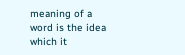meaning of a word is the idea which it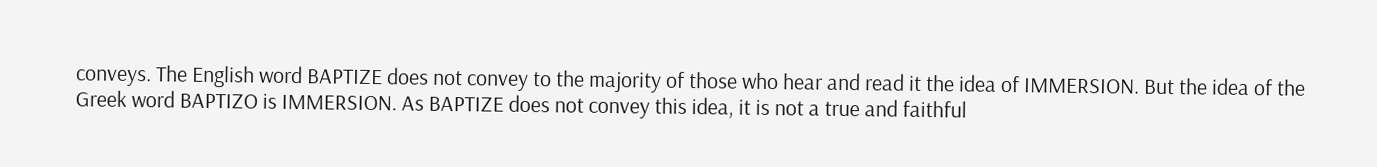conveys. The English word BAPTIZE does not convey to the majority of those who hear and read it the idea of IMMERSION. But the idea of the Greek word BAPTIZO is IMMERSION. As BAPTIZE does not convey this idea, it is not a true and faithful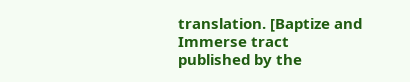translation. [Baptize and Immerse tract published by the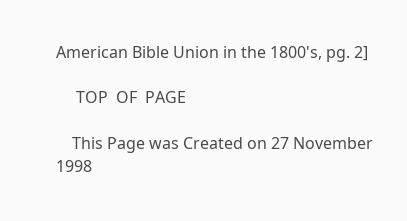American Bible Union in the 1800's, pg. 2]

     TOP  OF  PAGE

    This Page was Created on 27 November 1998